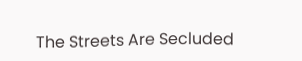The Streets Are Secluded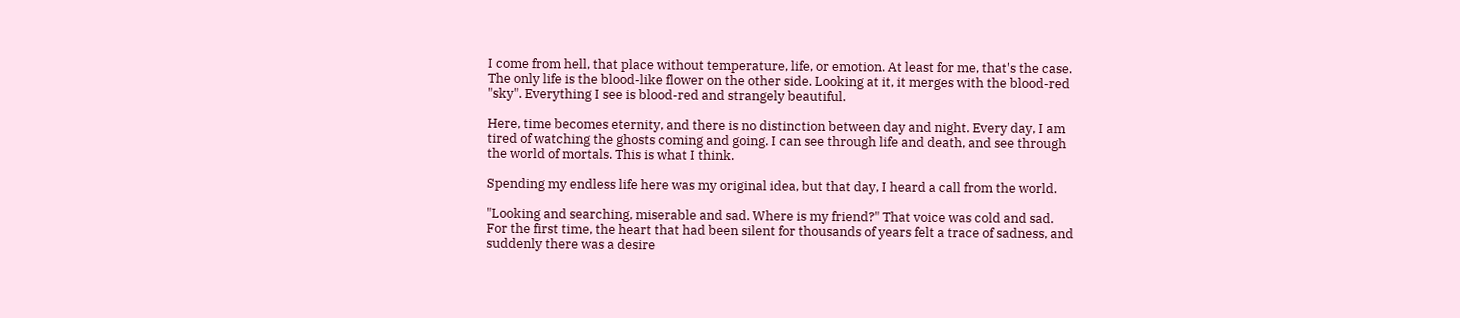I come from hell, that place without temperature, life, or emotion. At least for me, that's the case. The only life is the blood-like flower on the other side. Looking at it, it merges with the blood-red "sky". Everything I see is blood-red and strangely beautiful.

Here, time becomes eternity, and there is no distinction between day and night. Every day, I am tired of watching the ghosts coming and going. I can see through life and death, and see through the world of mortals. This is what I think.

Spending my endless life here was my original idea, but that day, I heard a call from the world.

"Looking and searching, miserable and sad. Where is my friend?" That voice was cold and sad. For the first time, the heart that had been silent for thousands of years felt a trace of sadness, and suddenly there was a desire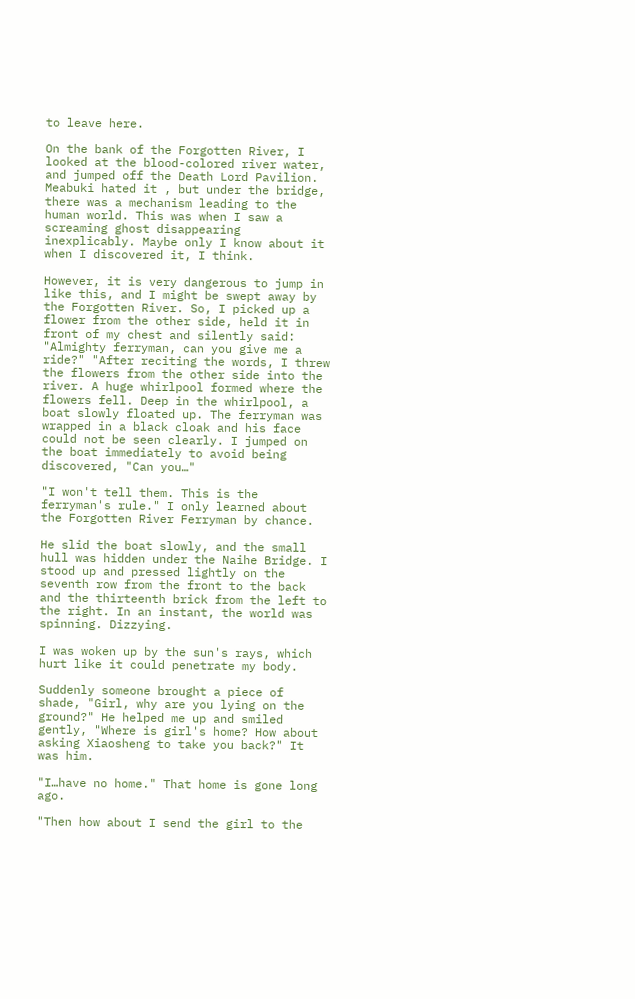to leave here.

On the bank of the Forgotten River, I looked at the blood-colored river water, and jumped off the Death Lord Pavilion. Meabuki hated it , but under the bridge, there was a mechanism leading to the human world. This was when I saw a screaming ghost disappearing inexplicably. Maybe only I know about it when I discovered it, I think.

However, it is very dangerous to jump in like this, and I might be swept away by the Forgotten River. So, I picked up a flower from the other side, held it in front of my chest and silently said: "Almighty ferryman, can you give me a ride?" "After reciting the words, I threw the flowers from the other side into the river. A huge whirlpool formed where the flowers fell. Deep in the whirlpool, a boat slowly floated up. The ferryman was wrapped in a black cloak and his face could not be seen clearly. I jumped on the boat immediately to avoid being discovered, "Can you…"

"I won't tell them. This is the ferryman's rule." I only learned about the Forgotten River Ferryman by chance.

He slid the boat slowly, and the small hull was hidden under the Naihe Bridge. I stood up and pressed lightly on the seventh row from the front to the back and the thirteenth brick from the left to the right. In an instant, the world was spinning. Dizzying.

I was woken up by the sun's rays, which hurt like it could penetrate my body.

Suddenly someone brought a piece of shade, "Girl, why are you lying on the ground?" He helped me up and smiled gently, "Where is girl's home? How about asking Xiaosheng to take you back?" It was him.

"I…have no home." That home is gone long ago.

"Then how about I send the girl to the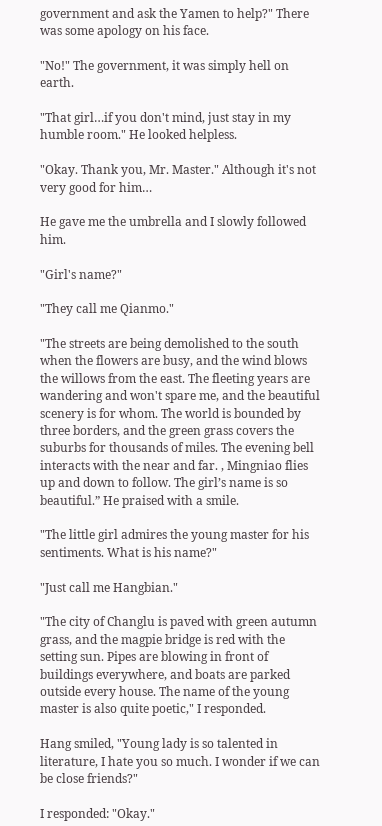government and ask the Yamen to help?" There was some apology on his face.

"No!" The government, it was simply hell on earth.

"That girl…if you don't mind, just stay in my humble room." He looked helpless.

"Okay. Thank you, Mr. Master." Although it's not very good for him…

He gave me the umbrella and I slowly followed him.

"Girl's name?"

"They call me Qianmo."

"The streets are being demolished to the south when the flowers are busy, and the wind blows the willows from the east. The fleeting years are wandering and won't spare me, and the beautiful scenery is for whom. The world is bounded by three borders, and the green grass covers the suburbs for thousands of miles. The evening bell interacts with the near and far. , Mingniao flies up and down to follow. The girl’s name is so beautiful.” He praised with a smile.

"The little girl admires the young master for his sentiments. What is his name?"

"Just call me Hangbian."

"The city of Changlu is paved with green autumn grass, and the magpie bridge is red with the setting sun. Pipes are blowing in front of buildings everywhere, and boats are parked outside every house. The name of the young master is also quite poetic," I responded.

Hang smiled, "Young lady is so talented in literature, I hate you so much. I wonder if we can be close friends?"

I responded: "Okay."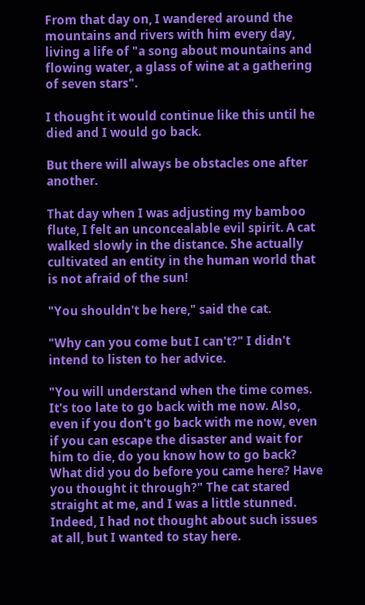From that day on, I wandered around the mountains and rivers with him every day, living a life of "a song about mountains and flowing water, a glass of wine at a gathering of seven stars".

I thought it would continue like this until he died and I would go back.

But there will always be obstacles one after another.

That day when I was adjusting my bamboo flute, I felt an unconcealable evil spirit. A cat walked slowly in the distance. She actually cultivated an entity in the human world that is not afraid of the sun!

"You shouldn't be here," said the cat.

"Why can you come but I can't?" I didn't intend to listen to her advice.

"You will understand when the time comes. It's too late to go back with me now. Also, even if you don't go back with me now, even if you can escape the disaster and wait for him to die, do you know how to go back? What did you do before you came here? Have you thought it through?" The cat stared straight at me, and I was a little stunned. Indeed, I had not thought about such issues at all, but I wanted to stay here.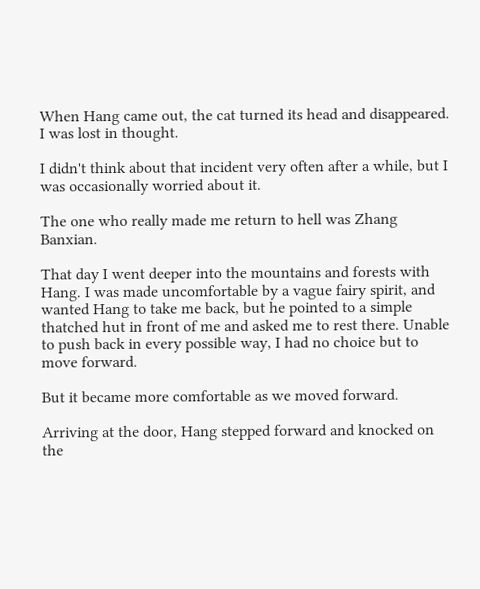When Hang came out, the cat turned its head and disappeared. I was lost in thought.

I didn't think about that incident very often after a while, but I was occasionally worried about it.

The one who really made me return to hell was Zhang Banxian.

That day I went deeper into the mountains and forests with Hang. I was made uncomfortable by a vague fairy spirit, and wanted Hang to take me back, but he pointed to a simple thatched hut in front of me and asked me to rest there. Unable to push back in every possible way, I had no choice but to move forward.

But it became more comfortable as we moved forward.

Arriving at the door, Hang stepped forward and knocked on the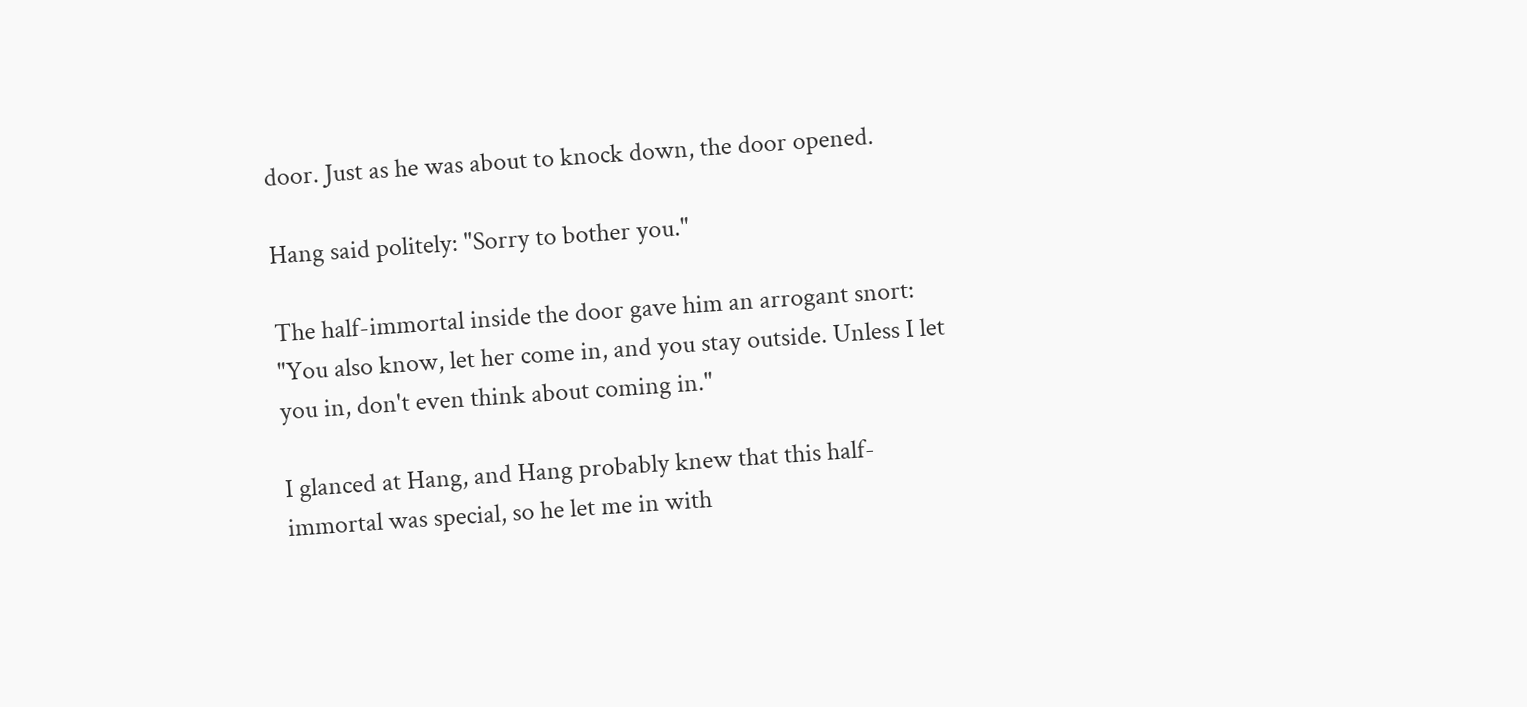door. Just as he was about to knock down, the door opened.

Hang said politely: "Sorry to bother you."

The half-immortal inside the door gave him an arrogant snort: "You also know, let her come in, and you stay outside. Unless I let you in, don't even think about coming in."

I glanced at Hang, and Hang probably knew that this half-immortal was special, so he let me in with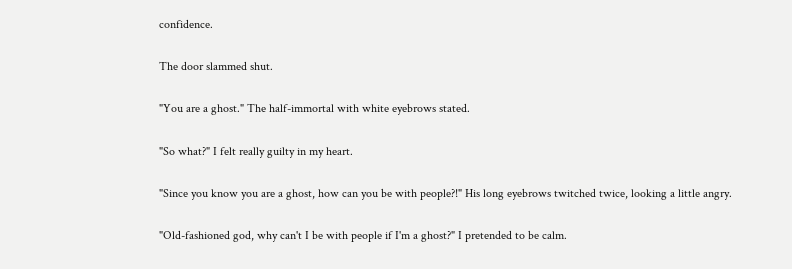confidence.

The door slammed shut.

"You are a ghost." The half-immortal with white eyebrows stated.

"So what?" I felt really guilty in my heart.

"Since you know you are a ghost, how can you be with people?!" His long eyebrows twitched twice, looking a little angry.

"Old-fashioned god, why can't I be with people if I'm a ghost?" I pretended to be calm.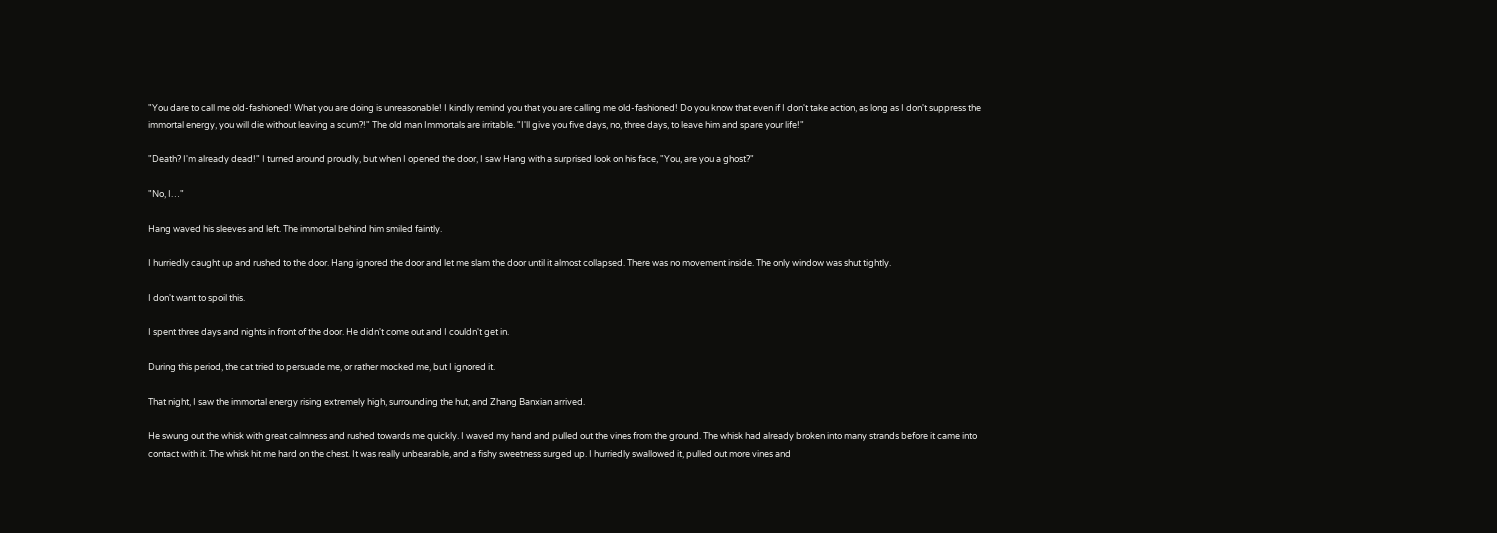"You dare to call me old-fashioned! What you are doing is unreasonable! I kindly remind you that you are calling me old-fashioned! Do you know that even if I don't take action, as long as I don't suppress the immortal energy, you will die without leaving a scum?!" The old man Immortals are irritable. "I'll give you five days, no, three days, to leave him and spare your life!"

"Death? I'm already dead!" I turned around proudly, but when I opened the door, I saw Hang with a surprised look on his face, "You, are you a ghost?"

"No, I…"

Hang waved his sleeves and left. The immortal behind him smiled faintly.

I hurriedly caught up and rushed to the door. Hang ignored the door and let me slam the door until it almost collapsed. There was no movement inside. The only window was shut tightly.

I don't want to spoil this.

I spent three days and nights in front of the door. He didn't come out and I couldn't get in.

During this period, the cat tried to persuade me, or rather mocked me, but I ignored it.

That night, I saw the immortal energy rising extremely high, surrounding the hut, and Zhang Banxian arrived.

He swung out the whisk with great calmness and rushed towards me quickly. I waved my hand and pulled out the vines from the ground. The whisk had already broken into many strands before it came into contact with it. The whisk hit me hard on the chest. It was really unbearable, and a fishy sweetness surged up. I hurriedly swallowed it, pulled out more vines and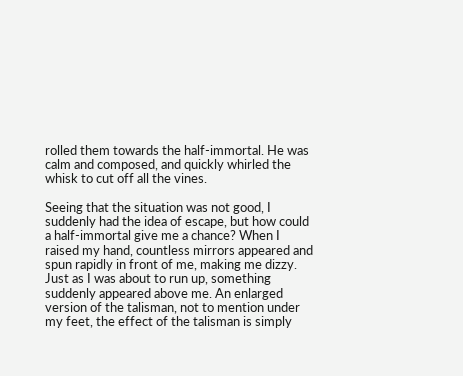rolled them towards the half-immortal. He was calm and composed, and quickly whirled the whisk to cut off all the vines.

Seeing that the situation was not good, I suddenly had the idea of escape, but how could a half-immortal give me a chance? When I raised my hand, countless mirrors appeared and spun rapidly in front of me, making me dizzy. Just as I was about to run up, something suddenly appeared above me. An enlarged version of the talisman, not to mention under my feet, the effect of the talisman is simply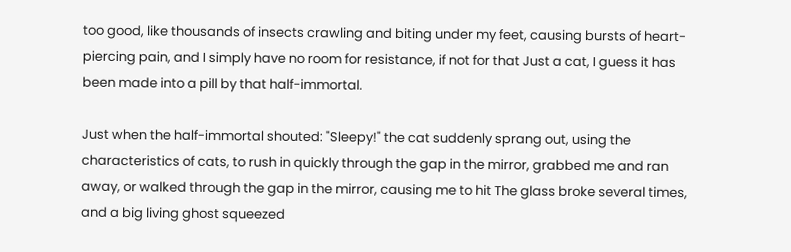too good, like thousands of insects crawling and biting under my feet, causing bursts of heart-piercing pain, and I simply have no room for resistance, if not for that Just a cat, I guess it has been made into a pill by that half-immortal.

Just when the half-immortal shouted: "Sleepy!" the cat suddenly sprang out, using the characteristics of cats, to rush in quickly through the gap in the mirror, grabbed me and ran away, or walked through the gap in the mirror, causing me to hit The glass broke several times, and a big living ghost squeezed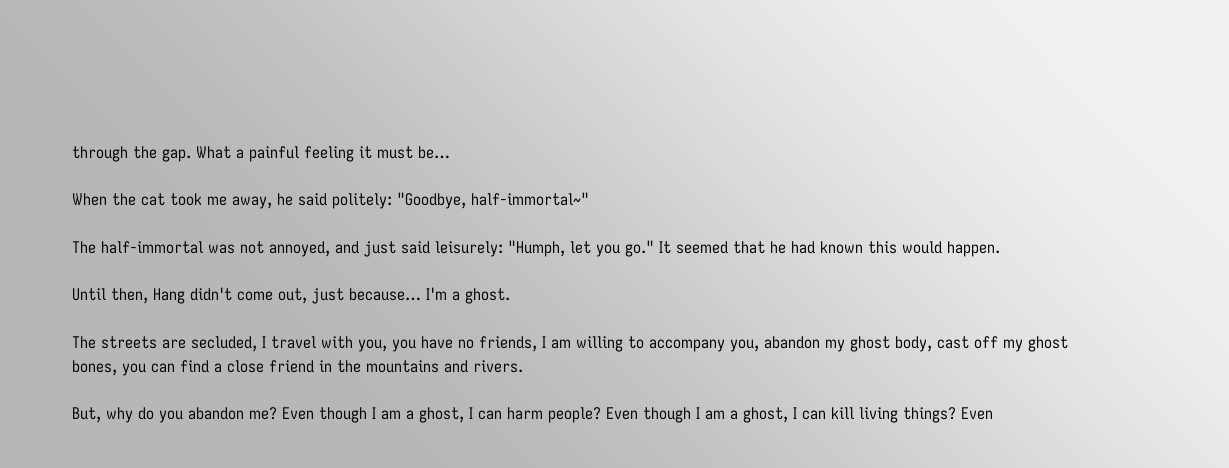through the gap. What a painful feeling it must be…

When the cat took me away, he said politely: "Goodbye, half-immortal~"

The half-immortal was not annoyed, and just said leisurely: "Humph, let you go." It seemed that he had known this would happen.

Until then, Hang didn't come out, just because… I'm a ghost.

The streets are secluded, I travel with you, you have no friends, I am willing to accompany you, abandon my ghost body, cast off my ghost bones, you can find a close friend in the mountains and rivers.

But, why do you abandon me? Even though I am a ghost, I can harm people? Even though I am a ghost, I can kill living things? Even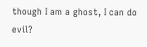though I am a ghost, I can do evil?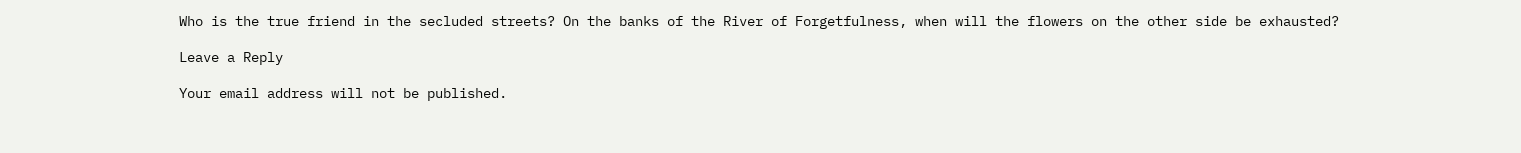Who is the true friend in the secluded streets? On the banks of the River of Forgetfulness, when will the flowers on the other side be exhausted?

Leave a Reply

Your email address will not be published.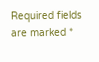Required fields are marked *